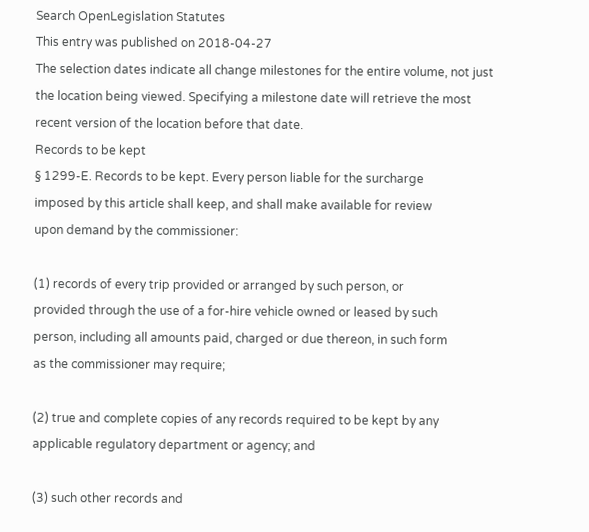Search OpenLegislation Statutes
This entry was published on 2018-04-27
The selection dates indicate all change milestones for the entire volume, not just the location being viewed. Specifying a milestone date will retrieve the most recent version of the location before that date.
Records to be kept
§ 1299-E. Records to be kept. Every person liable for the surcharge
imposed by this article shall keep, and shall make available for review
upon demand by the commissioner:

(1) records of every trip provided or arranged by such person, or
provided through the use of a for-hire vehicle owned or leased by such
person, including all amounts paid, charged or due thereon, in such form
as the commissioner may require;

(2) true and complete copies of any records required to be kept by any
applicable regulatory department or agency; and

(3) such other records and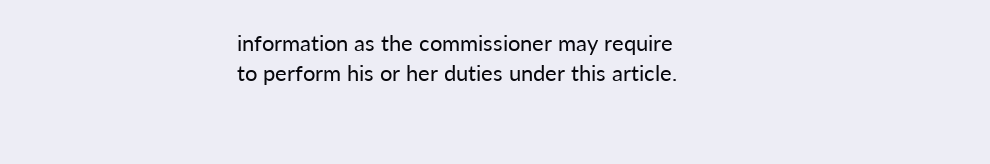information as the commissioner may require
to perform his or her duties under this article.